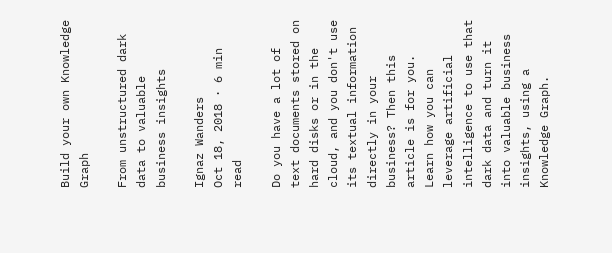Build your own Knowledge Graph

From unstructured dark data to valuable business insights

Ignaz Wanders
Oct 18, 2018 · 6 min read

Do you have a lot of text documents stored on hard disks or in the cloud, and you don't use its textual information directly in your business? Then this article is for you. Learn how you can leverage artificial intelligence to use that dark data and turn it into valuable business insights, using a Knowledge Graph.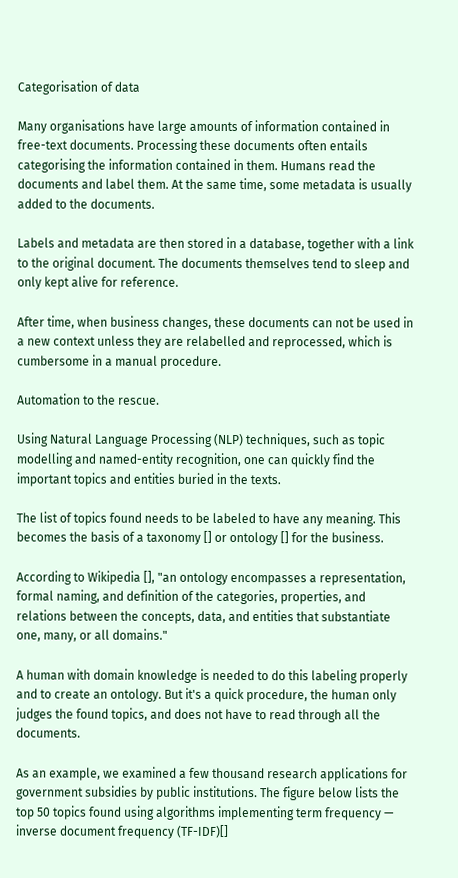Categorisation of data

Many organisations have large amounts of information contained in free-text documents. Processing these documents often entails categorising the information contained in them. Humans read the documents and label them. At the same time, some metadata is usually added to the documents.

Labels and metadata are then stored in a database, together with a link to the original document. The documents themselves tend to sleep and only kept alive for reference.

After time, when business changes, these documents can not be used in a new context unless they are relabelled and reprocessed, which is cumbersome in a manual procedure.

Automation to the rescue.

Using Natural Language Processing (NLP) techniques, such as topic modelling and named-entity recognition, one can quickly find the important topics and entities buried in the texts.

The list of topics found needs to be labeled to have any meaning. This becomes the basis of a taxonomy [] or ontology [] for the business.

According to Wikipedia [], "an ontology encompasses a representation, formal naming, and definition of the categories, properties, and relations between the concepts, data, and entities that substantiate one, many, or all domains."

A human with domain knowledge is needed to do this labeling properly and to create an ontology. But it's a quick procedure, the human only judges the found topics, and does not have to read through all the documents.

As an example, we examined a few thousand research applications for government subsidies by public institutions. The figure below lists the top 50 topics found using algorithms implementing term frequency — inverse document frequency (TF-IDF)[]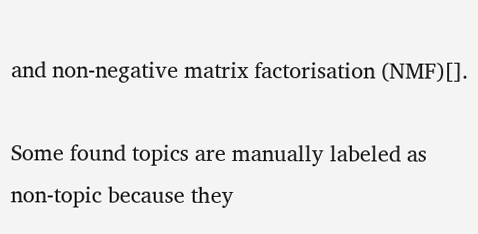and non-negative matrix factorisation (NMF)[].

Some found topics are manually labeled as non-topic because they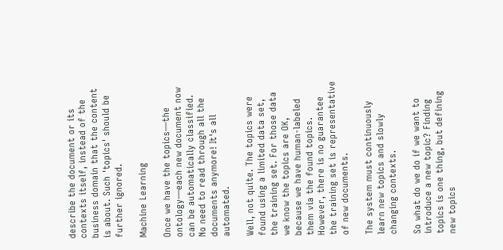describe the document or its contexts itself, instead of the business domain that the content is about. Such 'topics' should be further ignored.

Machine Learning

Once we have the topics—the ontology—each new document now can be automatically classified. No need to read through all the documents anymore! It's all automated.

Well, not quite. The topics were found using a limited data set, the training set. For those data we know the topics are OK, because we have human-labeled them via the found topics. However, there is no guarantee the training set is representative of new documents.

The system must continuously learn new topics and slowly changing contexts.

So what do we do if we want to introduce a new topic? Finding topics is one thing, but defining new topics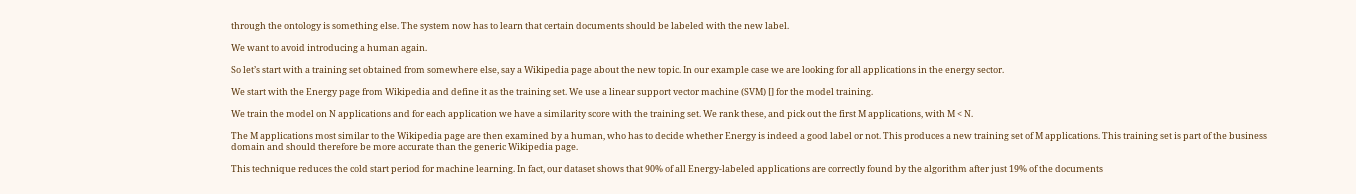through the ontology is something else. The system now has to learn that certain documents should be labeled with the new label.

We want to avoid introducing a human again.

So let’s start with a training set obtained from somewhere else, say a Wikipedia page about the new topic. In our example case we are looking for all applications in the energy sector.

We start with the Energy page from Wikipedia and define it as the training set. We use a linear support vector machine (SVM) [] for the model training.

We train the model on N applications and for each application we have a similarity score with the training set. We rank these, and pick out the first M applications, with M < N.

The M applications most similar to the Wikipedia page are then examined by a human, who has to decide whether Energy is indeed a good label or not. This produces a new training set of M applications. This training set is part of the business domain and should therefore be more accurate than the generic Wikipedia page.

This technique reduces the cold start period for machine learning. In fact, our dataset shows that 90% of all Energy-labeled applications are correctly found by the algorithm after just 19% of the documents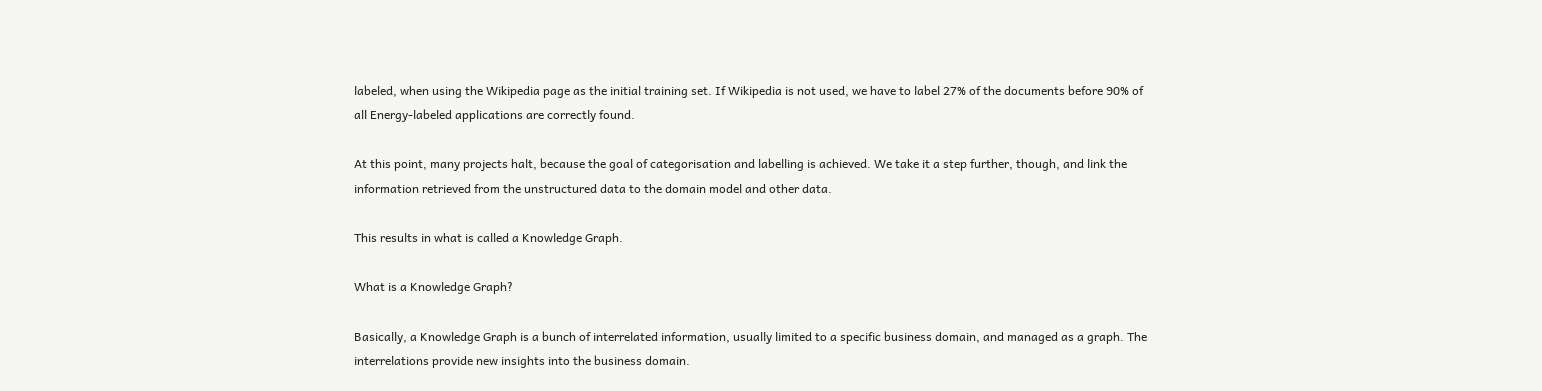labeled, when using the Wikipedia page as the initial training set. If Wikipedia is not used, we have to label 27% of the documents before 90% of all Energy-labeled applications are correctly found.

At this point, many projects halt, because the goal of categorisation and labelling is achieved. We take it a step further, though, and link the information retrieved from the unstructured data to the domain model and other data.

This results in what is called a Knowledge Graph.

What is a Knowledge Graph?

Basically, a Knowledge Graph is a bunch of interrelated information, usually limited to a specific business domain, and managed as a graph. The interrelations provide new insights into the business domain.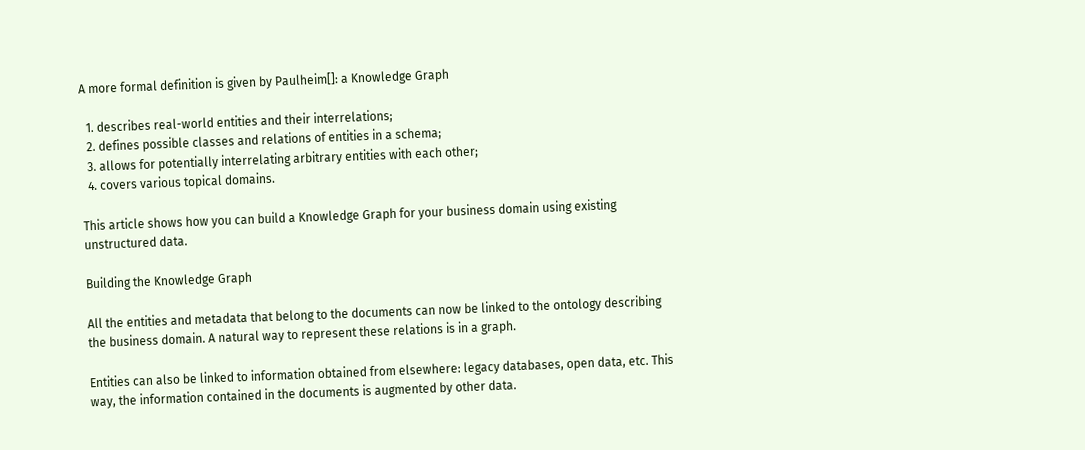A more formal definition is given by Paulheim[]: a Knowledge Graph

  1. describes real-world entities and their interrelations;
  2. defines possible classes and relations of entities in a schema;
  3. allows for potentially interrelating arbitrary entities with each other;
  4. covers various topical domains.

This article shows how you can build a Knowledge Graph for your business domain using existing unstructured data.

Building the Knowledge Graph

All the entities and metadata that belong to the documents can now be linked to the ontology describing the business domain. A natural way to represent these relations is in a graph.

Entities can also be linked to information obtained from elsewhere: legacy databases, open data, etc. This way, the information contained in the documents is augmented by other data.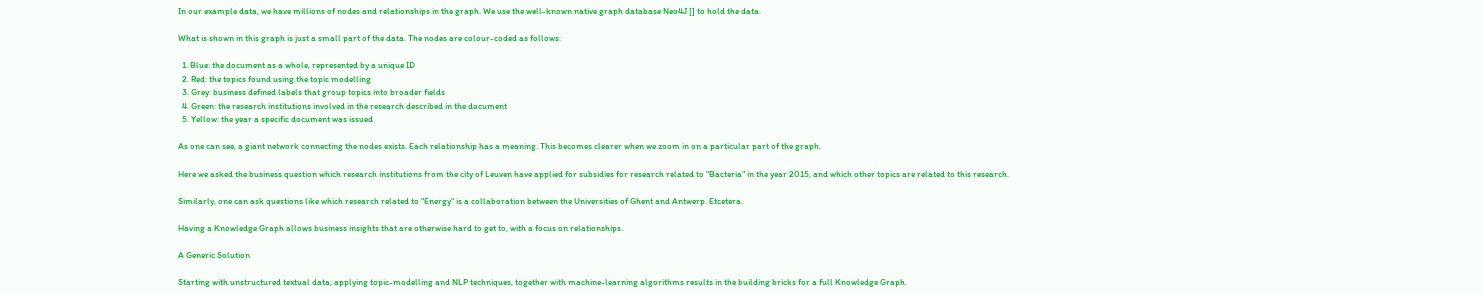In our example data, we have millions of nodes and relationships in the graph. We use the well-known native graph database Neo4J [] to hold the data.

What is shown in this graph is just a small part of the data. The nodes are colour-coded as follows:

  1. Blue: the document as a whole, represented by a unique ID
  2. Red: the topics found using the topic modelling
  3. Grey: business defined labels that group topics into broader fields
  4. Green: the research institutions involved in the research described in the document
  5. Yellow: the year a specific document was issued

As one can see, a giant network connecting the nodes exists. Each relationship has a meaning. This becomes clearer when we zoom in on a particular part of the graph.

Here we asked the business question which research institutions from the city of Leuven have applied for subsidies for research related to "Bacteria" in the year 2015, and which other topics are related to this research.

Similarly, one can ask questions like which research related to "Energy" is a collaboration between the Universities of Ghent and Antwerp. Etcetera.

Having a Knowledge Graph allows business insights that are otherwise hard to get to, with a focus on relationships.

A Generic Solution

Starting with unstructured textual data, applying topic-modelling and NLP techniques, together with machine-learning algorithms results in the building bricks for a full Knowledge Graph.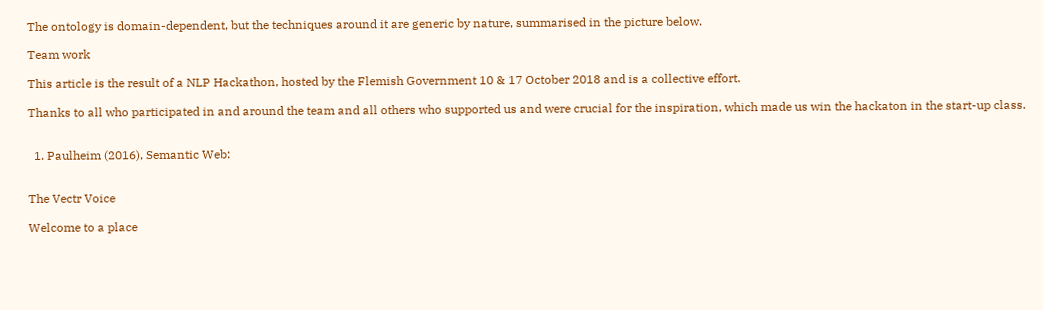The ontology is domain-dependent, but the techniques around it are generic by nature, summarised in the picture below.

Team work

This article is the result of a NLP Hackathon, hosted by the Flemish Government 10 & 17 October 2018 and is a collective effort.

Thanks to all who participated in and around the team and all others who supported us and were crucial for the inspiration, which made us win the hackaton in the start-up class.


  1. Paulheim (2016), Semantic Web:


The Vectr Voice

Welcome to a place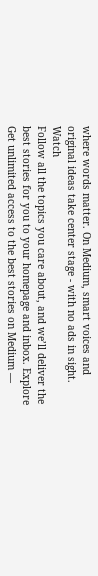where words matter. On Medium, smart voices and original ideas take center stage - with no ads in sight. Watch
Follow all the topics you care about, and we’ll deliver the best stories for you to your homepage and inbox. Explore
Get unlimited access to the best stories on Medium —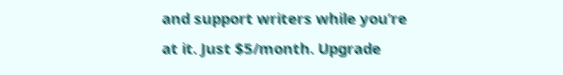and support writers while you’re at it. Just $5/month. Upgrade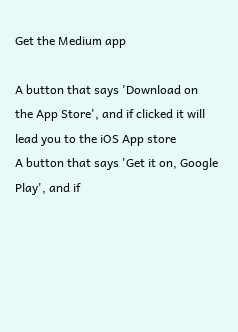Get the Medium app

A button that says 'Download on the App Store', and if clicked it will lead you to the iOS App store
A button that says 'Get it on, Google Play', and if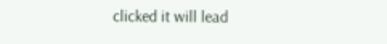clicked it will lead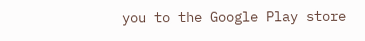you to the Google Play store